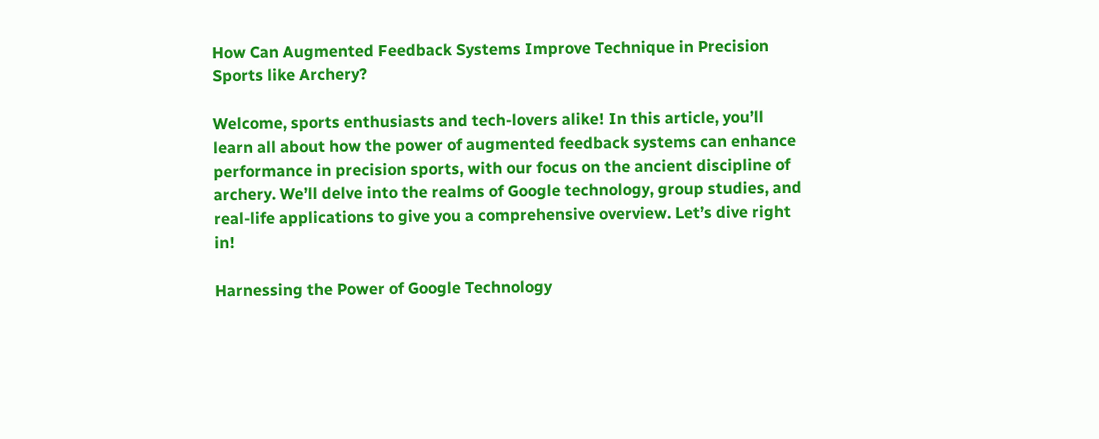How Can Augmented Feedback Systems Improve Technique in Precision Sports like Archery?

Welcome, sports enthusiasts and tech-lovers alike! In this article, you’ll learn all about how the power of augmented feedback systems can enhance performance in precision sports, with our focus on the ancient discipline of archery. We’ll delve into the realms of Google technology, group studies, and real-life applications to give you a comprehensive overview. Let’s dive right in!

Harnessing the Power of Google Technology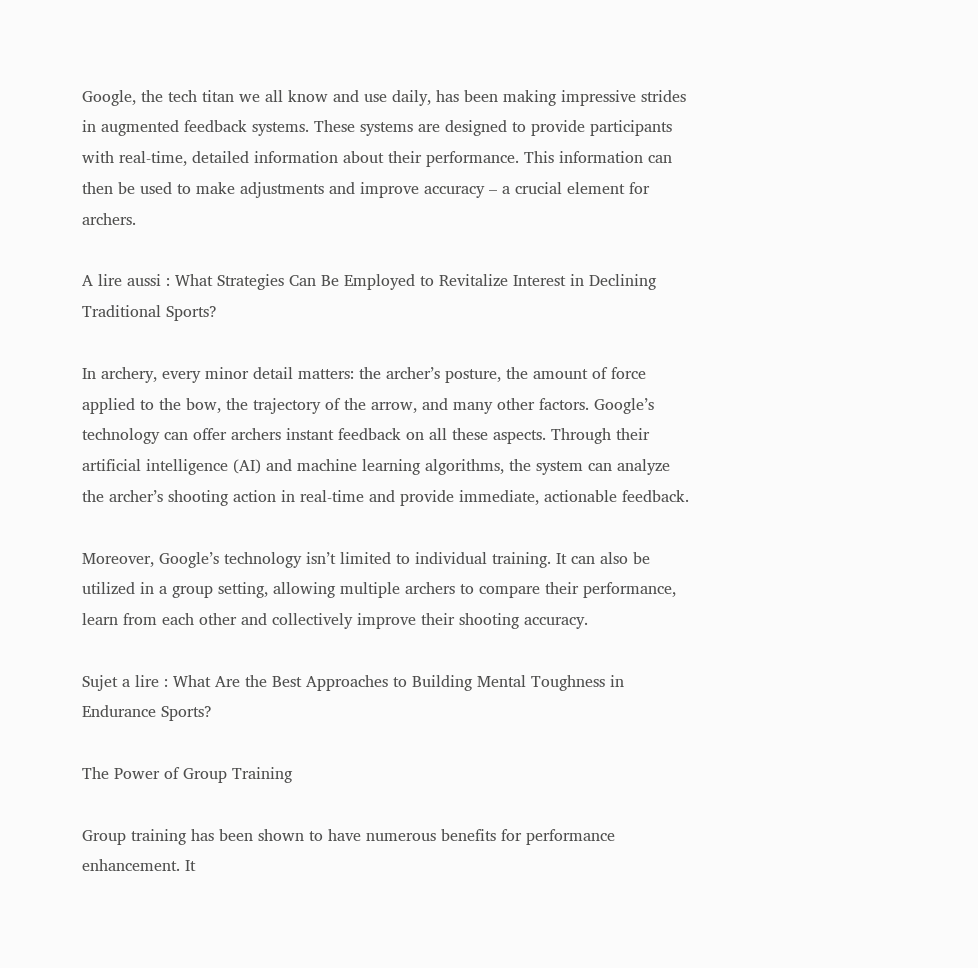Google, the tech titan we all know and use daily, has been making impressive strides in augmented feedback systems. These systems are designed to provide participants with real-time, detailed information about their performance. This information can then be used to make adjustments and improve accuracy – a crucial element for archers.

A lire aussi : What Strategies Can Be Employed to Revitalize Interest in Declining Traditional Sports?

In archery, every minor detail matters: the archer’s posture, the amount of force applied to the bow, the trajectory of the arrow, and many other factors. Google’s technology can offer archers instant feedback on all these aspects. Through their artificial intelligence (AI) and machine learning algorithms, the system can analyze the archer’s shooting action in real-time and provide immediate, actionable feedback.

Moreover, Google’s technology isn’t limited to individual training. It can also be utilized in a group setting, allowing multiple archers to compare their performance, learn from each other and collectively improve their shooting accuracy.

Sujet a lire : What Are the Best Approaches to Building Mental Toughness in Endurance Sports?

The Power of Group Training

Group training has been shown to have numerous benefits for performance enhancement. It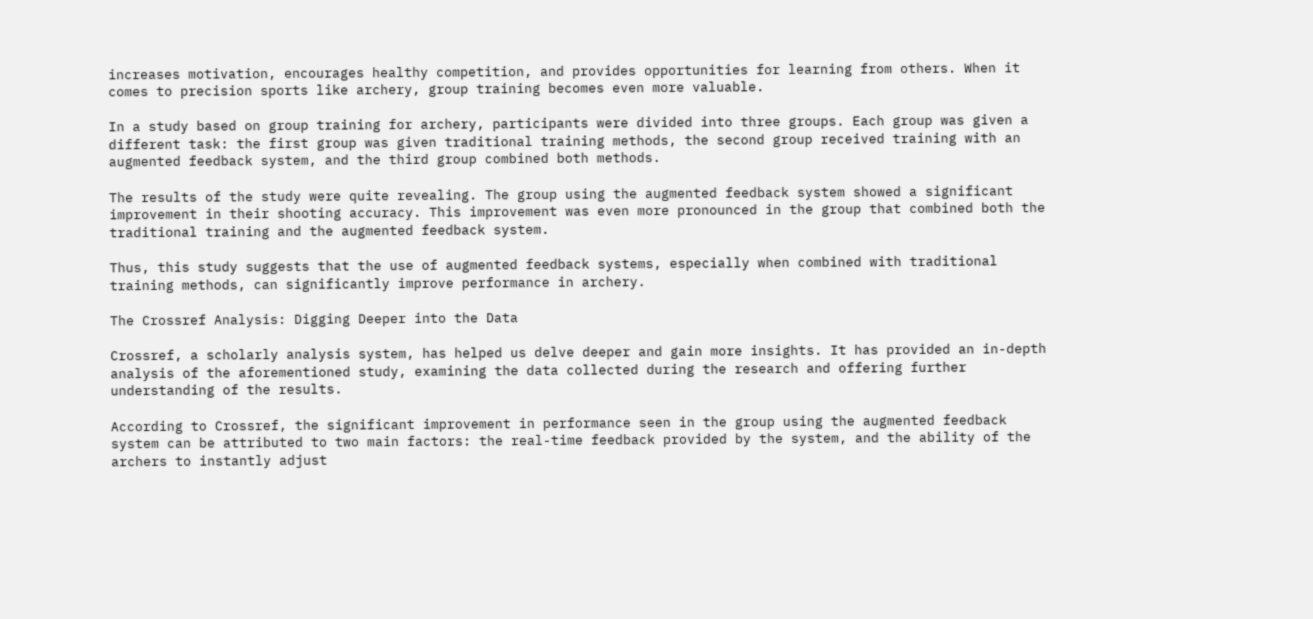increases motivation, encourages healthy competition, and provides opportunities for learning from others. When it comes to precision sports like archery, group training becomes even more valuable.

In a study based on group training for archery, participants were divided into three groups. Each group was given a different task: the first group was given traditional training methods, the second group received training with an augmented feedback system, and the third group combined both methods.

The results of the study were quite revealing. The group using the augmented feedback system showed a significant improvement in their shooting accuracy. This improvement was even more pronounced in the group that combined both the traditional training and the augmented feedback system.

Thus, this study suggests that the use of augmented feedback systems, especially when combined with traditional training methods, can significantly improve performance in archery.

The Crossref Analysis: Digging Deeper into the Data

Crossref, a scholarly analysis system, has helped us delve deeper and gain more insights. It has provided an in-depth analysis of the aforementioned study, examining the data collected during the research and offering further understanding of the results.

According to Crossref, the significant improvement in performance seen in the group using the augmented feedback system can be attributed to two main factors: the real-time feedback provided by the system, and the ability of the archers to instantly adjust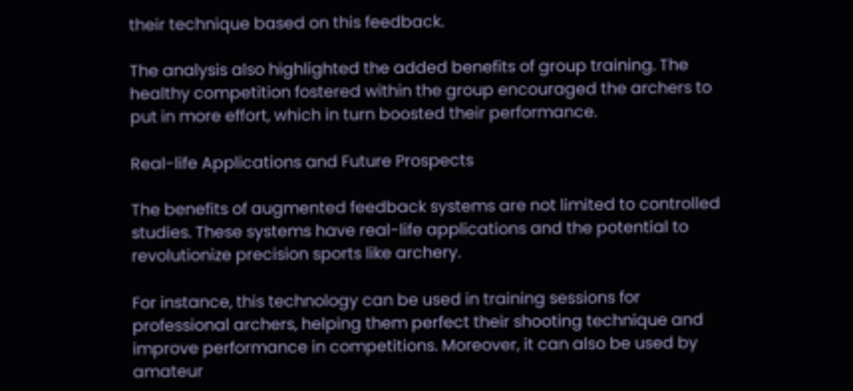their technique based on this feedback.

The analysis also highlighted the added benefits of group training. The healthy competition fostered within the group encouraged the archers to put in more effort, which in turn boosted their performance.

Real-life Applications and Future Prospects

The benefits of augmented feedback systems are not limited to controlled studies. These systems have real-life applications and the potential to revolutionize precision sports like archery.

For instance, this technology can be used in training sessions for professional archers, helping them perfect their shooting technique and improve performance in competitions. Moreover, it can also be used by amateur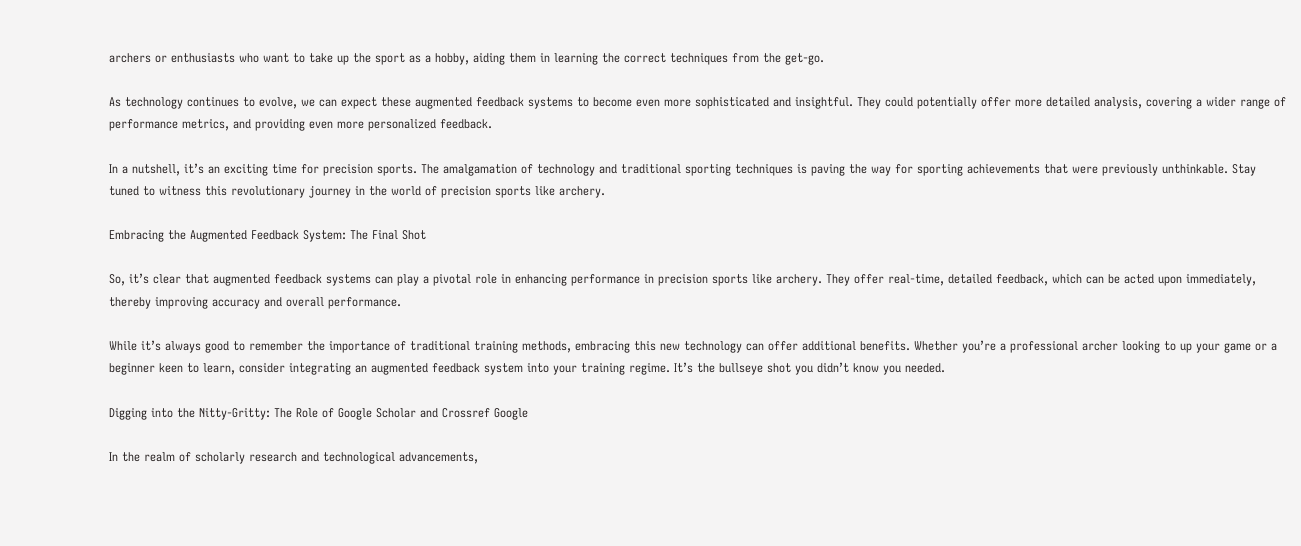archers or enthusiasts who want to take up the sport as a hobby, aiding them in learning the correct techniques from the get-go.

As technology continues to evolve, we can expect these augmented feedback systems to become even more sophisticated and insightful. They could potentially offer more detailed analysis, covering a wider range of performance metrics, and providing even more personalized feedback.

In a nutshell, it’s an exciting time for precision sports. The amalgamation of technology and traditional sporting techniques is paving the way for sporting achievements that were previously unthinkable. Stay tuned to witness this revolutionary journey in the world of precision sports like archery.

Embracing the Augmented Feedback System: The Final Shot

So, it’s clear that augmented feedback systems can play a pivotal role in enhancing performance in precision sports like archery. They offer real-time, detailed feedback, which can be acted upon immediately, thereby improving accuracy and overall performance.

While it’s always good to remember the importance of traditional training methods, embracing this new technology can offer additional benefits. Whether you’re a professional archer looking to up your game or a beginner keen to learn, consider integrating an augmented feedback system into your training regime. It’s the bullseye shot you didn’t know you needed.

Digging into the Nitty-Gritty: The Role of Google Scholar and Crossref Google

In the realm of scholarly research and technological advancements,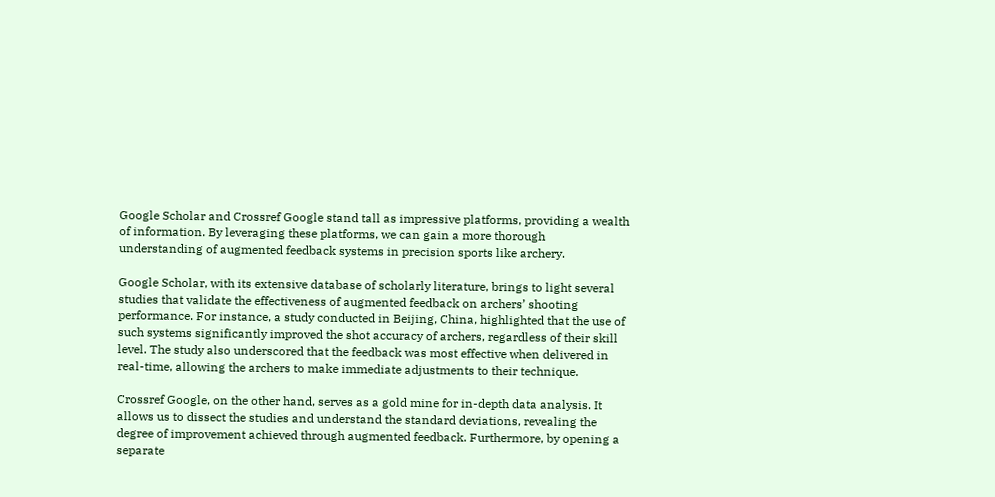Google Scholar and Crossref Google stand tall as impressive platforms, providing a wealth of information. By leveraging these platforms, we can gain a more thorough understanding of augmented feedback systems in precision sports like archery.

Google Scholar, with its extensive database of scholarly literature, brings to light several studies that validate the effectiveness of augmented feedback on archers’ shooting performance. For instance, a study conducted in Beijing, China, highlighted that the use of such systems significantly improved the shot accuracy of archers, regardless of their skill level. The study also underscored that the feedback was most effective when delivered in real-time, allowing the archers to make immediate adjustments to their technique.

Crossref Google, on the other hand, serves as a gold mine for in-depth data analysis. It allows us to dissect the studies and understand the standard deviations, revealing the degree of improvement achieved through augmented feedback. Furthermore, by opening a separate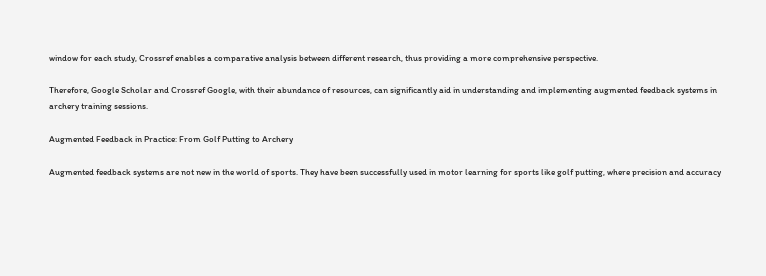window for each study, Crossref enables a comparative analysis between different research, thus providing a more comprehensive perspective.

Therefore, Google Scholar and Crossref Google, with their abundance of resources, can significantly aid in understanding and implementing augmented feedback systems in archery training sessions.

Augmented Feedback in Practice: From Golf Putting to Archery

Augmented feedback systems are not new in the world of sports. They have been successfully used in motor learning for sports like golf putting, where precision and accuracy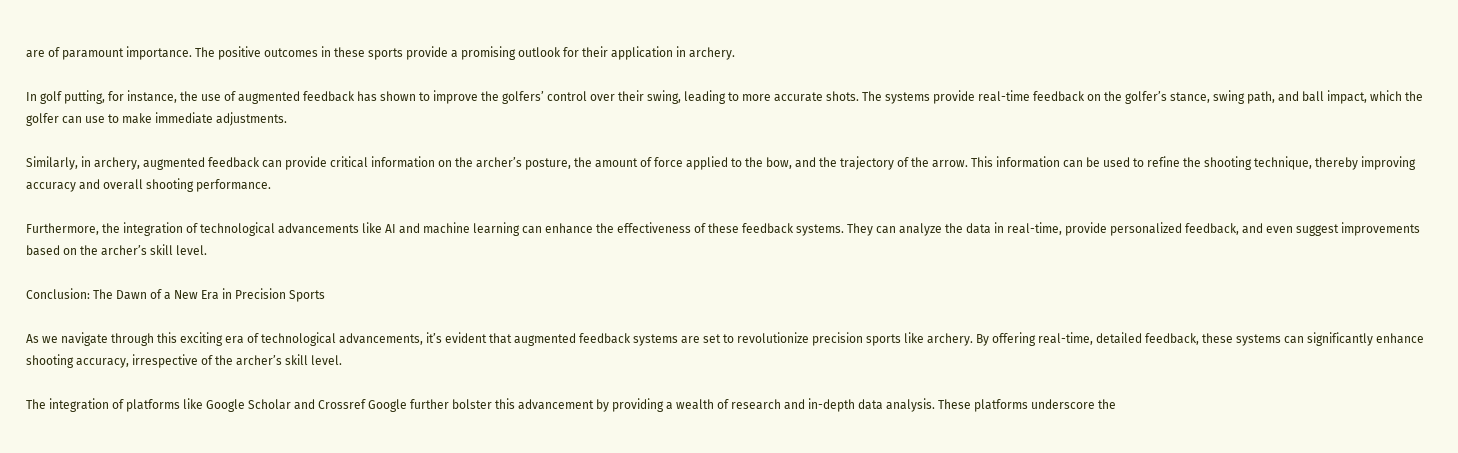are of paramount importance. The positive outcomes in these sports provide a promising outlook for their application in archery.

In golf putting, for instance, the use of augmented feedback has shown to improve the golfers’ control over their swing, leading to more accurate shots. The systems provide real-time feedback on the golfer’s stance, swing path, and ball impact, which the golfer can use to make immediate adjustments.

Similarly, in archery, augmented feedback can provide critical information on the archer’s posture, the amount of force applied to the bow, and the trajectory of the arrow. This information can be used to refine the shooting technique, thereby improving accuracy and overall shooting performance.

Furthermore, the integration of technological advancements like AI and machine learning can enhance the effectiveness of these feedback systems. They can analyze the data in real-time, provide personalized feedback, and even suggest improvements based on the archer’s skill level.

Conclusion: The Dawn of a New Era in Precision Sports

As we navigate through this exciting era of technological advancements, it’s evident that augmented feedback systems are set to revolutionize precision sports like archery. By offering real-time, detailed feedback, these systems can significantly enhance shooting accuracy, irrespective of the archer’s skill level.

The integration of platforms like Google Scholar and Crossref Google further bolster this advancement by providing a wealth of research and in-depth data analysis. These platforms underscore the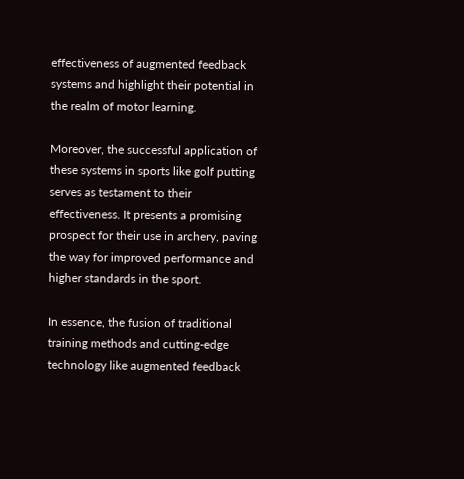effectiveness of augmented feedback systems and highlight their potential in the realm of motor learning.

Moreover, the successful application of these systems in sports like golf putting serves as testament to their effectiveness. It presents a promising prospect for their use in archery, paving the way for improved performance and higher standards in the sport.

In essence, the fusion of traditional training methods and cutting-edge technology like augmented feedback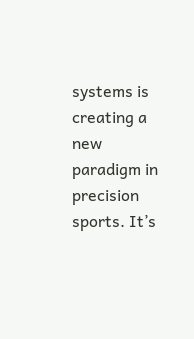systems is creating a new paradigm in precision sports. It’s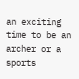an exciting time to be an archer or a sports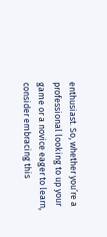enthusiast. So, whether you’re a professional looking to up your game or a novice eager to learn, consider embracing this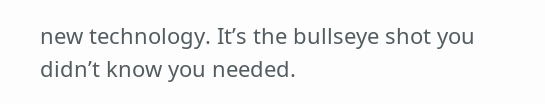new technology. It’s the bullseye shot you didn’t know you needed.